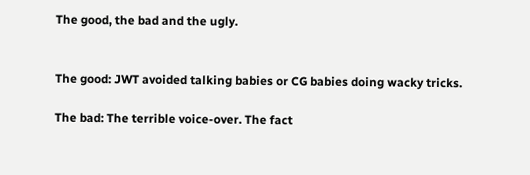The good, the bad and the ugly.


The good: JWT avoided talking babies or CG babies doing wacky tricks.

The bad: The terrible voice-over. The fact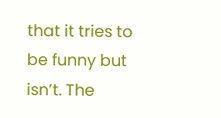that it tries to be funny but isn’t. The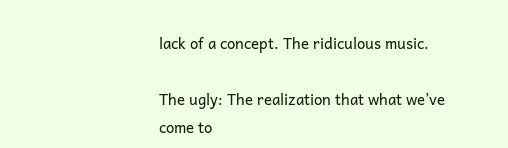lack of a concept. The ridiculous music.

The ugly: The realization that what we’ve come to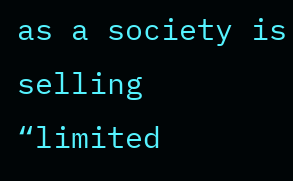as a society is selling “limited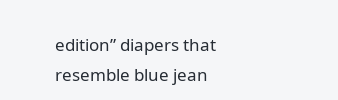edition” diapers that resemble blue jean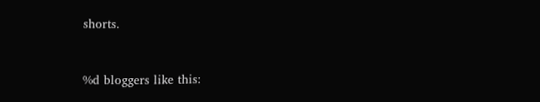shorts.



%d bloggers like this: